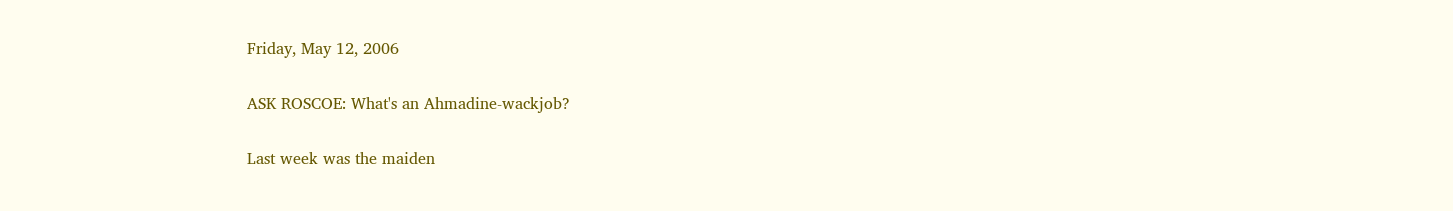Friday, May 12, 2006

ASK ROSCOE: What's an Ahmadine-wackjob?

Last week was the maiden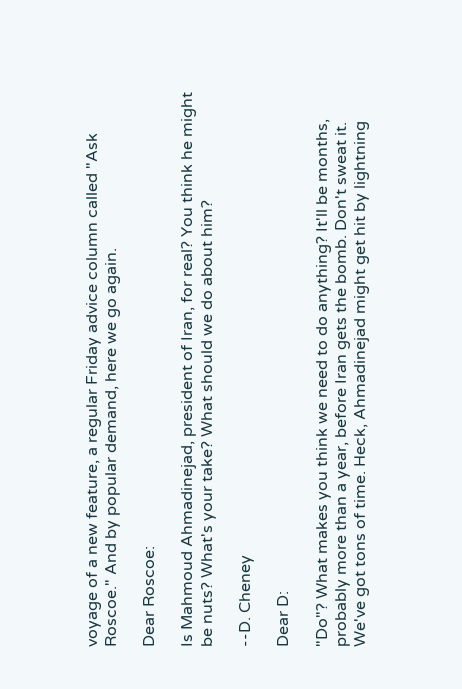voyage of a new feature, a regular Friday advice column called "Ask Roscoe." And by popular demand, here we go again.

Dear Roscoe:

Is Mahmoud Ahmadinejad, president of Iran, for real? You think he might be nuts? What's your take? What should we do about him?

--D. Cheney

Dear D:

"Do"? What makes you think we need to do anything? It'll be months, probably more than a year, before Iran gets the bomb. Don't sweat it. We've got tons of time. Heck, Ahmadinejad might get hit by lightning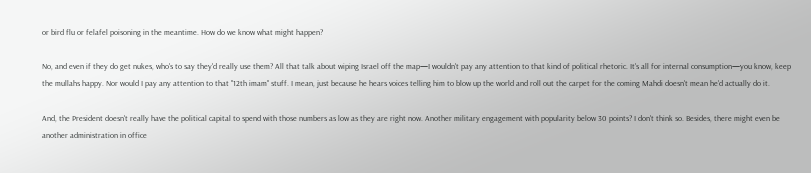or bird flu or felafel poisoning in the meantime. How do we know what might happen?

No, and even if they do get nukes, who's to say they'd really use them? All that talk about wiping Israel off the map—I wouldn't pay any attention to that kind of political rhetoric. It's all for internal consumption—you know, keep the mullahs happy. Nor would I pay any attention to that "12th imam" stuff. I mean, just because he hears voices telling him to blow up the world and roll out the carpet for the coming Mahdi doesn't mean he'd actually do it.

And, the President doesn't really have the political capital to spend with those numbers as low as they are right now. Another military engagement with popularity below 30 points? I don't think so. Besides, there might even be another administration in office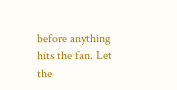before anything hits the fan. Let the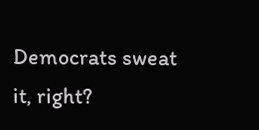Democrats sweat it, right?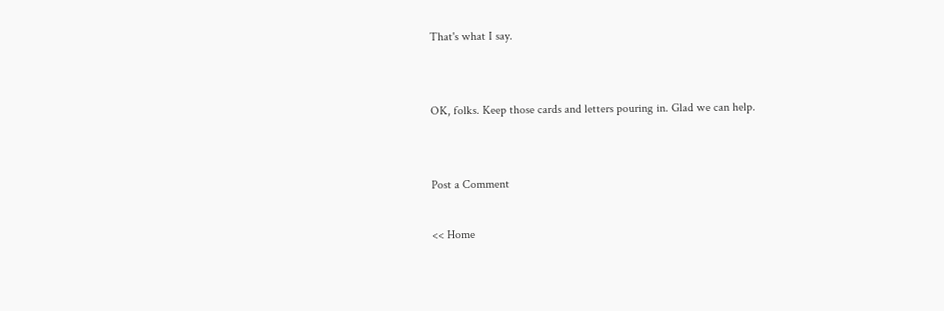That's what I say.


OK, folks. Keep those cards and letters pouring in. Glad we can help.


Post a Comment

<< Home